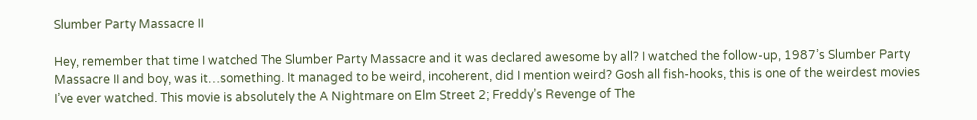Slumber Party Massacre II

Hey, remember that time I watched The Slumber Party Massacre and it was declared awesome by all? I watched the follow-up, 1987’s Slumber Party Massacre II and boy, was it…something. It managed to be weird, incoherent, did I mention weird? Gosh all fish-hooks, this is one of the weirdest movies I’ve ever watched. This movie is absolutely the A Nightmare on Elm Street 2; Freddy’s Revenge of The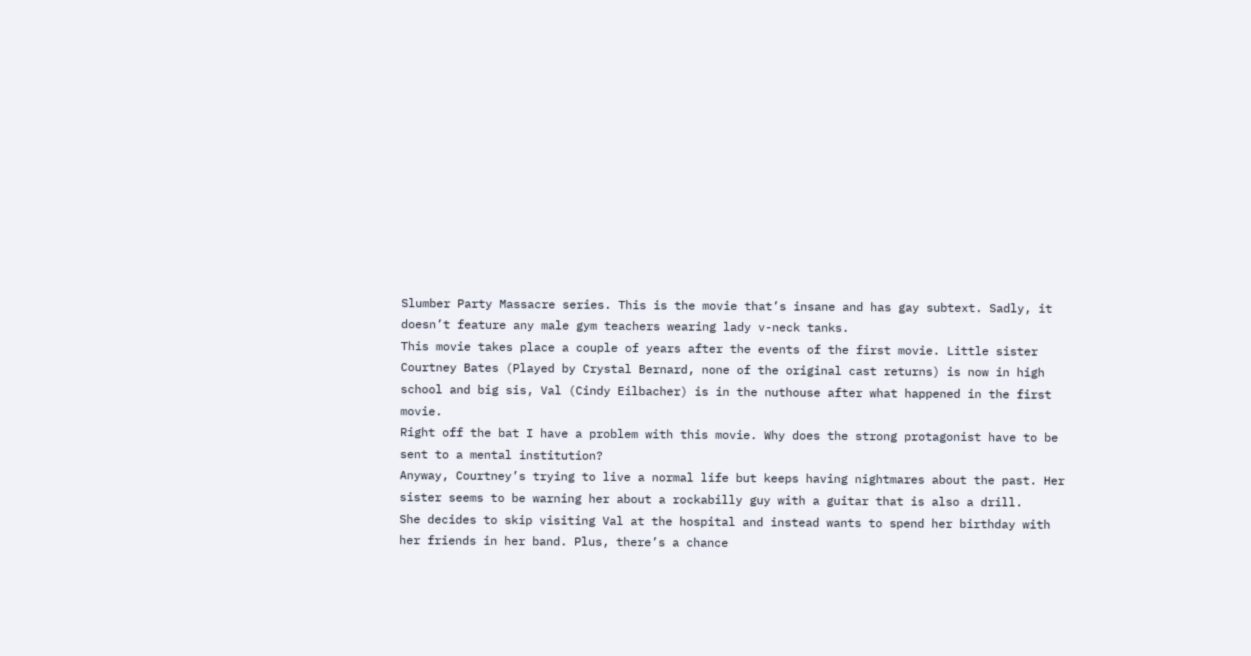Slumber Party Massacre series. This is the movie that’s insane and has gay subtext. Sadly, it doesn’t feature any male gym teachers wearing lady v-neck tanks.
This movie takes place a couple of years after the events of the first movie. Little sister Courtney Bates (Played by Crystal Bernard, none of the original cast returns) is now in high school and big sis, Val (Cindy Eilbacher) is in the nuthouse after what happened in the first movie.
Right off the bat I have a problem with this movie. Why does the strong protagonist have to be sent to a mental institution?
Anyway, Courtney’s trying to live a normal life but keeps having nightmares about the past. Her sister seems to be warning her about a rockabilly guy with a guitar that is also a drill.
She decides to skip visiting Val at the hospital and instead wants to spend her birthday with her friends in her band. Plus, there’s a chance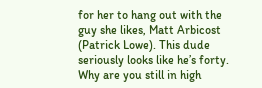for her to hang out with the guy she likes, Matt Arbicost (Patrick Lowe). This dude seriously looks like he’s forty. Why are you still in high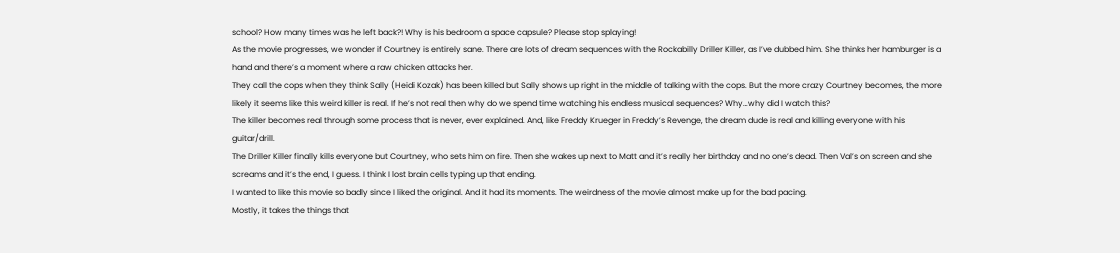school? How many times was he left back?! Why is his bedroom a space capsule? Please stop splaying!
As the movie progresses, we wonder if Courtney is entirely sane. There are lots of dream sequences with the Rockabilly Driller Killer, as I’ve dubbed him. She thinks her hamburger is a hand and there’s a moment where a raw chicken attacks her.
They call the cops when they think Sally (Heidi Kozak) has been killed but Sally shows up right in the middle of talking with the cops. But the more crazy Courtney becomes, the more likely it seems like this weird killer is real. If he’s not real then why do we spend time watching his endless musical sequences? Why…why did I watch this?
The killer becomes real through some process that is never, ever explained. And, like Freddy Krueger in Freddy’s Revenge, the dream dude is real and killing everyone with his guitar/drill.
The Driller Killer finally kills everyone but Courtney, who sets him on fire. Then she wakes up next to Matt and it’s really her birthday and no one’s dead. Then Val’s on screen and she screams and it’s the end, I guess. I think I lost brain cells typing up that ending.
I wanted to like this movie so badly since I liked the original. And it had its moments. The weirdness of the movie almost make up for the bad pacing.
Mostly, it takes the things that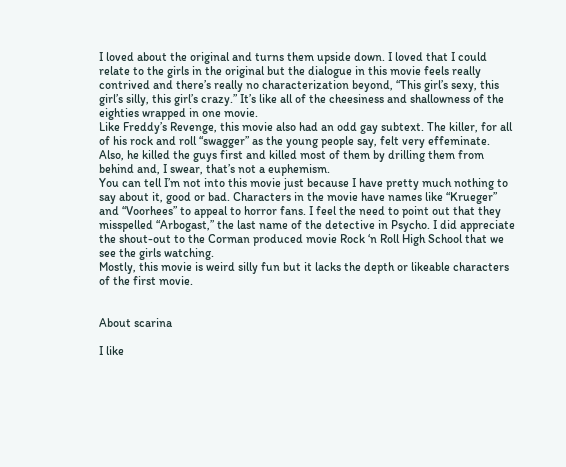I loved about the original and turns them upside down. I loved that I could relate to the girls in the original but the dialogue in this movie feels really contrived and there’s really no characterization beyond, “This girl’s sexy, this girl’s silly, this girl’s crazy.” It’s like all of the cheesiness and shallowness of the eighties wrapped in one movie.
Like Freddy’s Revenge, this movie also had an odd gay subtext. The killer, for all of his rock and roll “swagger” as the young people say, felt very effeminate. Also, he killed the guys first and killed most of them by drilling them from behind and, I swear, that’s not a euphemism.
You can tell I’m not into this movie just because I have pretty much nothing to say about it, good or bad. Characters in the movie have names like “Krueger” and “Voorhees” to appeal to horror fans. I feel the need to point out that they misspelled “Arbogast,” the last name of the detective in Psycho. I did appreciate the shout-out to the Corman produced movie Rock ‘n Roll High School that we see the girls watching.
Mostly, this movie is weird silly fun but it lacks the depth or likeable characters of the first movie.


About scarina

I like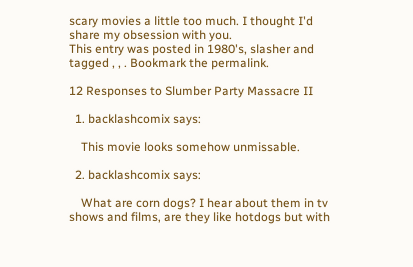scary movies a little too much. I thought I'd share my obsession with you.
This entry was posted in 1980's, slasher and tagged , , . Bookmark the permalink.

12 Responses to Slumber Party Massacre II

  1. backlashcomix says:

    This movie looks somehow unmissable.

  2. backlashcomix says:

    What are corn dogs? I hear about them in tv shows and films, are they like hotdogs but with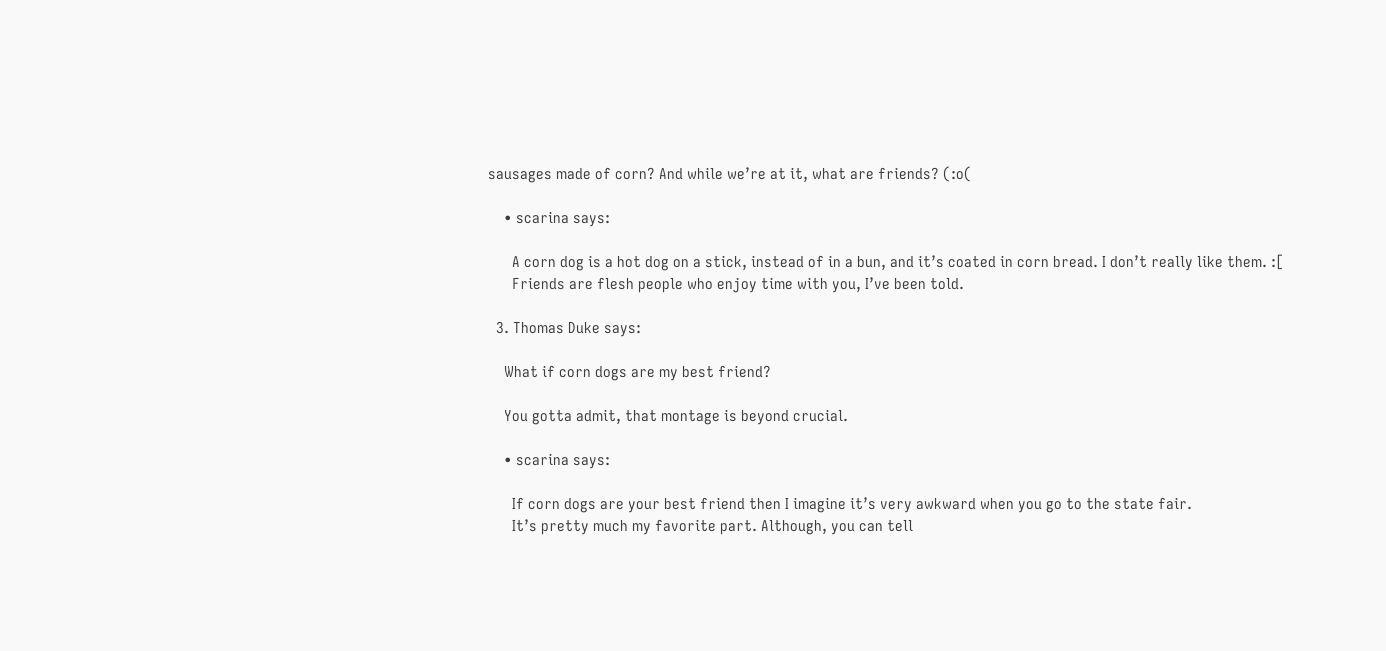sausages made of corn? And while we’re at it, what are friends? (:o(

    • scarina says:

      A corn dog is a hot dog on a stick, instead of in a bun, and it’s coated in corn bread. I don’t really like them. :[
      Friends are flesh people who enjoy time with you, I’ve been told.

  3. Thomas Duke says:

    What if corn dogs are my best friend?

    You gotta admit, that montage is beyond crucial.

    • scarina says:

      If corn dogs are your best friend then I imagine it’s very awkward when you go to the state fair.
      It’s pretty much my favorite part. Although, you can tell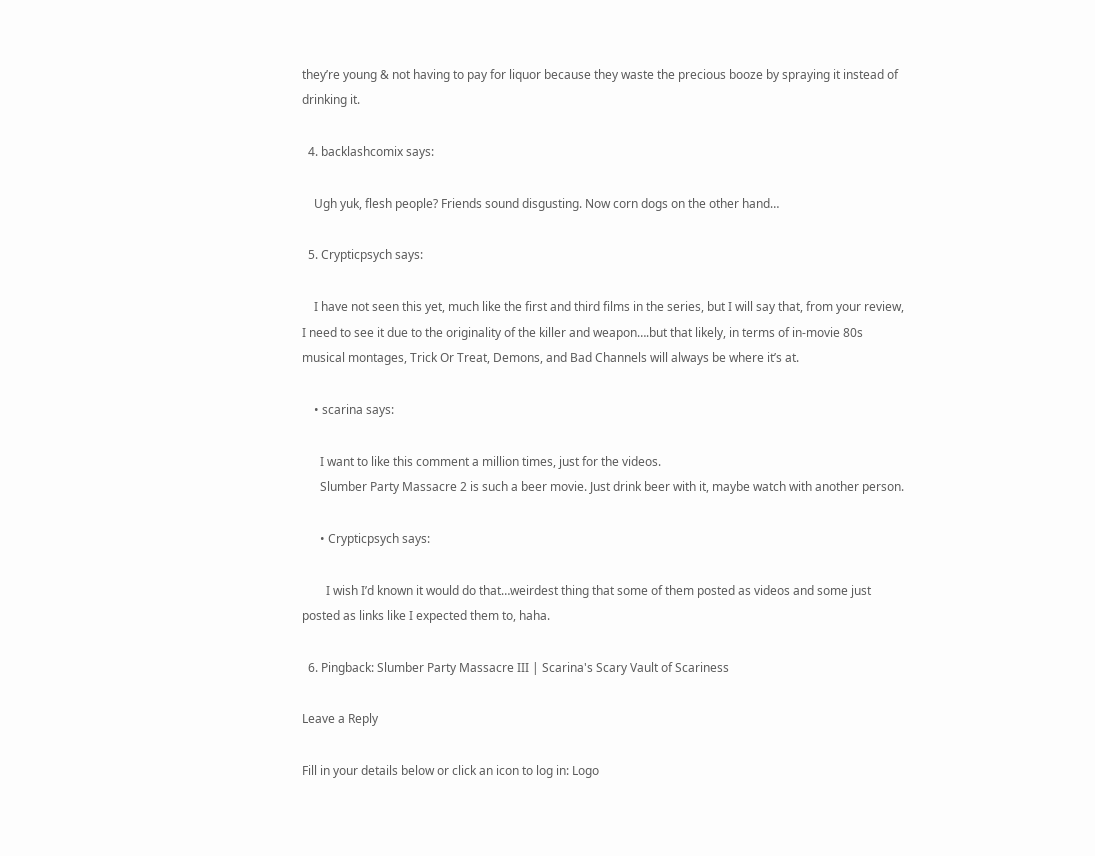they’re young & not having to pay for liquor because they waste the precious booze by spraying it instead of drinking it.

  4. backlashcomix says:

    Ugh yuk, flesh people? Friends sound disgusting. Now corn dogs on the other hand…

  5. Crypticpsych says:

    I have not seen this yet, much like the first and third films in the series, but I will say that, from your review, I need to see it due to the originality of the killer and weapon….but that likely, in terms of in-movie 80s musical montages, Trick Or Treat, Demons, and Bad Channels will always be where it’s at.

    • scarina says:

      I want to like this comment a million times, just for the videos.
      Slumber Party Massacre 2 is such a beer movie. Just drink beer with it, maybe watch with another person.

      • Crypticpsych says:

        I wish I’d known it would do that…weirdest thing that some of them posted as videos and some just posted as links like I expected them to, haha.

  6. Pingback: Slumber Party Massacre III | Scarina's Scary Vault of Scariness

Leave a Reply

Fill in your details below or click an icon to log in: Logo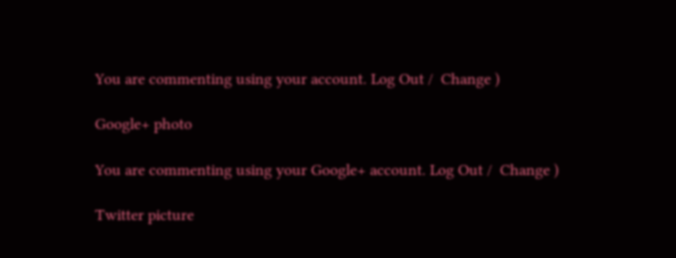You are commenting using your account. Log Out /  Change )

Google+ photo

You are commenting using your Google+ account. Log Out /  Change )

Twitter picture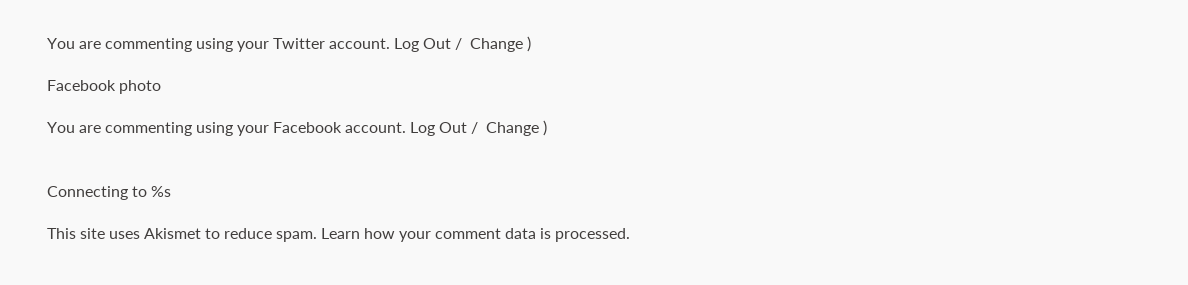You are commenting using your Twitter account. Log Out /  Change )

Facebook photo

You are commenting using your Facebook account. Log Out /  Change )


Connecting to %s

This site uses Akismet to reduce spam. Learn how your comment data is processed.